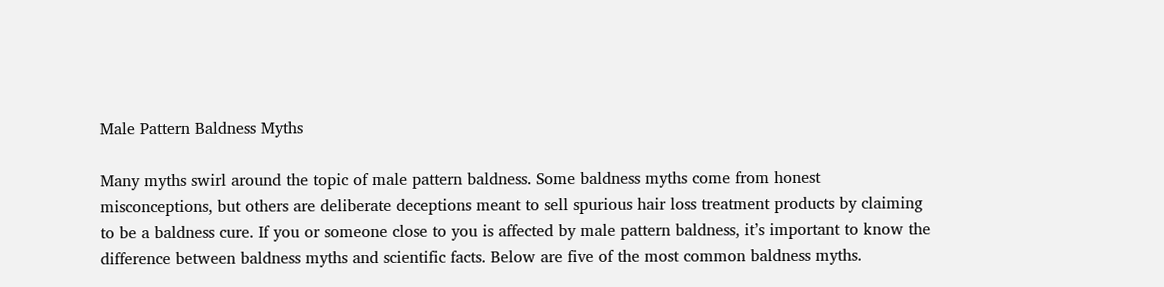Male Pattern Baldness Myths

Many myths swirl around the topic of male pattern baldness. Some baldness myths come from honest misconceptions, but others are deliberate deceptions meant to sell spurious hair loss treatment products by claiming to be a baldness cure. If you or someone close to you is affected by male pattern baldness, it’s important to know the difference between baldness myths and scientific facts. Below are five of the most common baldness myths.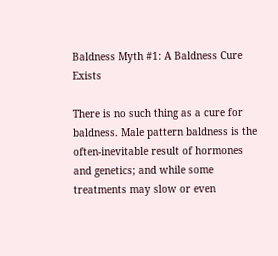Baldness Myth #1: A Baldness Cure Exists

There is no such thing as a cure for baldness. Male pattern baldness is the often-inevitable result of hormones and genetics; and while some treatments may slow or even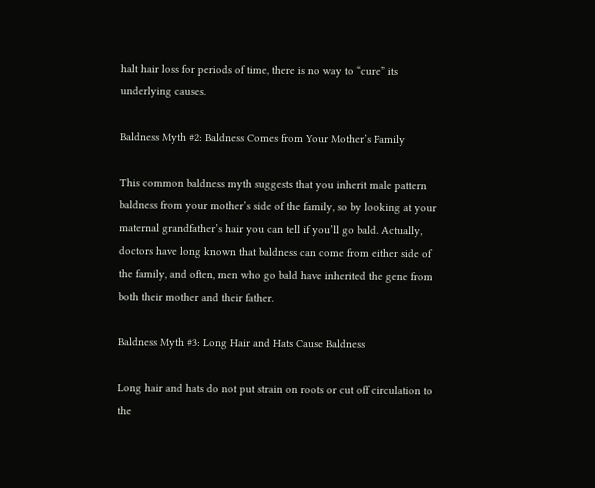halt hair loss for periods of time, there is no way to “cure” its underlying causes.

Baldness Myth #2: Baldness Comes from Your Mother’s Family

This common baldness myth suggests that you inherit male pattern baldness from your mother’s side of the family, so by looking at your maternal grandfather’s hair you can tell if you’ll go bald. Actually, doctors have long known that baldness can come from either side of the family, and often, men who go bald have inherited the gene from both their mother and their father.

Baldness Myth #3: Long Hair and Hats Cause Baldness

Long hair and hats do not put strain on roots or cut off circulation to the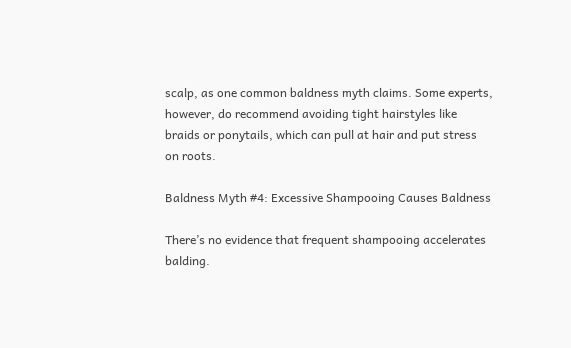scalp, as one common baldness myth claims. Some experts, however, do recommend avoiding tight hairstyles like braids or ponytails, which can pull at hair and put stress on roots.

Baldness Myth #4: Excessive Shampooing Causes Baldness

There’s no evidence that frequent shampooing accelerates balding.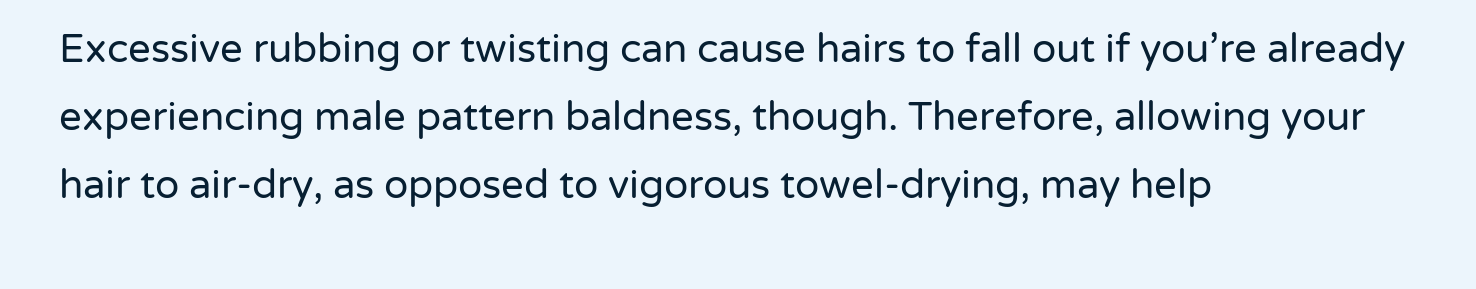Excessive rubbing or twisting can cause hairs to fall out if you’re already experiencing male pattern baldness, though. Therefore, allowing your hair to air-dry, as opposed to vigorous towel-drying, may help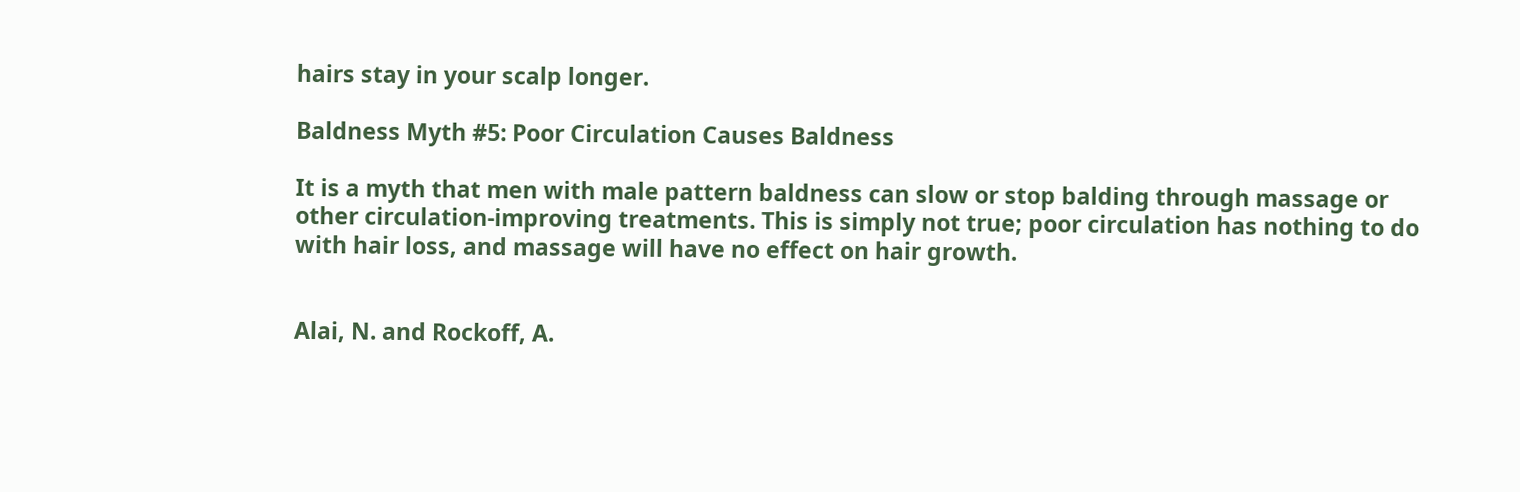hairs stay in your scalp longer.

Baldness Myth #5: Poor Circulation Causes Baldness

It is a myth that men with male pattern baldness can slow or stop balding through massage or other circulation-improving treatments. This is simply not true; poor circulation has nothing to do with hair loss, and massage will have no effect on hair growth.


Alai, N. and Rockoff, A.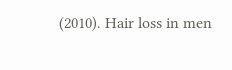(2010). Hair loss in men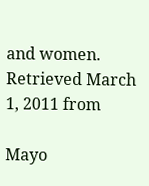and women. Retrieved March 1, 2011 from

Mayo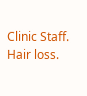Clinic Staff. Hair loss.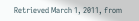Retrieved March 1, 2011, from